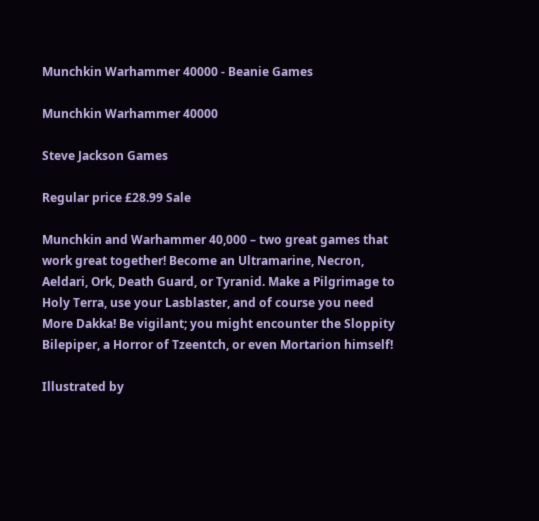Munchkin Warhammer 40000 - Beanie Games

Munchkin Warhammer 40000

Steve Jackson Games

Regular price £28.99 Sale

Munchkin and Warhammer 40,000 – two great games that work great together! Become an Ultramarine, Necron, Aeldari, Ork, Death Guard, or Tyranid. Make a Pilgrimage to Holy Terra, use your Lasblaster, and of course you need More Dakka! Be vigilant; you might encounter the Sloppity Bilepiper, a Horror of Tzeentch, or even Mortarion himself!

Illustrated by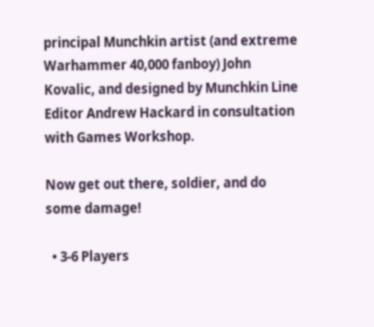principal Munchkin artist (and extreme Warhammer 40,000 fanboy) John Kovalic, and designed by Munchkin Line Editor Andrew Hackard in consultation with Games Workshop.

Now get out there, soldier, and do some damage!

  • 3-6 Players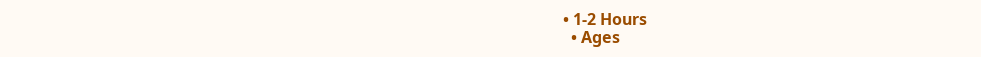• 1-2 Hours
  • Ages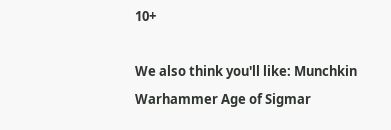10+

We also think you'll like: Munchkin Warhammer Age of Sigmar